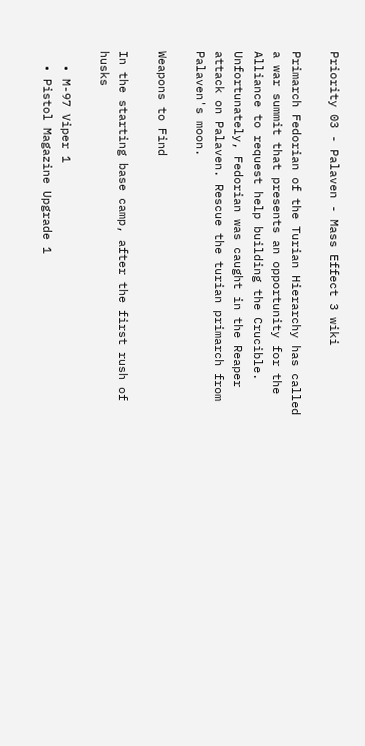Priority 03 - Palaven - Mass Effect 3 wiki

Primarch Fedorian of the Turian Hierarchy has called a war summit that presents an opportunity for the Alliance to request help building the Crucible. Unfortunately, Fedorian was caught in the Reaper attack on Palaven. Rescue the turian primarch from Palaven's moon.

Weapons to Find

In the starting base camp, after the first rush of husks

  • M-97 Viper 1
  • Pistol Magazine Upgrade 1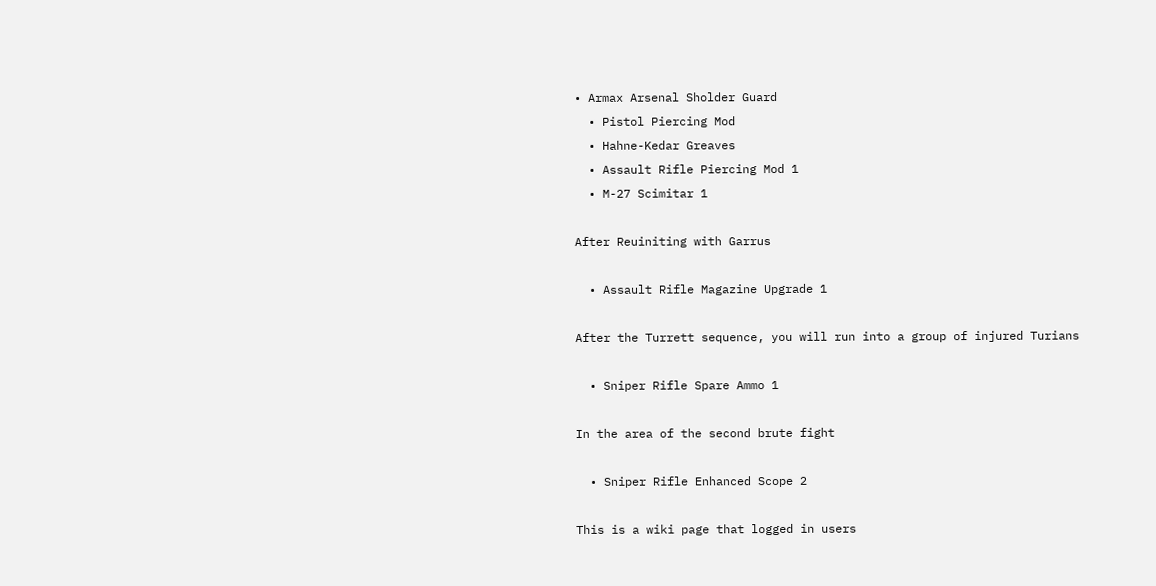• Armax Arsenal Sholder Guard
  • Pistol Piercing Mod
  • Hahne-Kedar Greaves
  • Assault Rifle Piercing Mod 1
  • M-27 Scimitar 1

After Reuiniting with Garrus

  • Assault Rifle Magazine Upgrade 1

After the Turrett sequence, you will run into a group of injured Turians

  • Sniper Rifle Spare Ammo 1

In the area of the second brute fight

  • Sniper Rifle Enhanced Scope 2

This is a wiki page that logged in users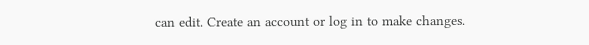can edit. Create an account or log in to make changes.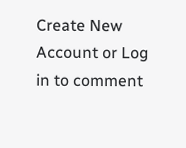Create New Account or Log in to comment